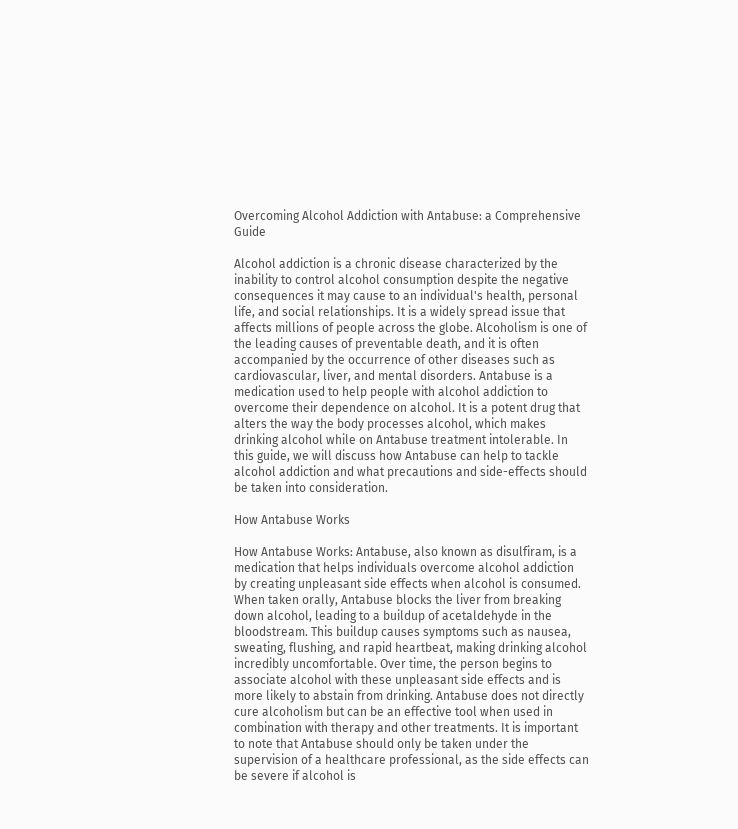Overcoming Alcohol Addiction with Antabuse: a Comprehensive Guide

Alcohol addiction is a chronic disease characterized by the inability to control alcohol consumption despite the negative consequences it may cause to an individual's health, personal life, and social relationships. It is a widely spread issue that affects millions of people across the globe. Alcoholism is one of the leading causes of preventable death, and it is often accompanied by the occurrence of other diseases such as cardiovascular, liver, and mental disorders. Antabuse is a medication used to help people with alcohol addiction to overcome their dependence on alcohol. It is a potent drug that alters the way the body processes alcohol, which makes drinking alcohol while on Antabuse treatment intolerable. In this guide, we will discuss how Antabuse can help to tackle alcohol addiction and what precautions and side-effects should be taken into consideration.

How Antabuse Works

How Antabuse Works: Antabuse, also known as disulfiram, is a medication that helps individuals overcome alcohol addiction by creating unpleasant side effects when alcohol is consumed. When taken orally, Antabuse blocks the liver from breaking down alcohol, leading to a buildup of acetaldehyde in the bloodstream. This buildup causes symptoms such as nausea, sweating, flushing, and rapid heartbeat, making drinking alcohol incredibly uncomfortable. Over time, the person begins to associate alcohol with these unpleasant side effects and is more likely to abstain from drinking. Antabuse does not directly cure alcoholism but can be an effective tool when used in combination with therapy and other treatments. It is important to note that Antabuse should only be taken under the supervision of a healthcare professional, as the side effects can be severe if alcohol is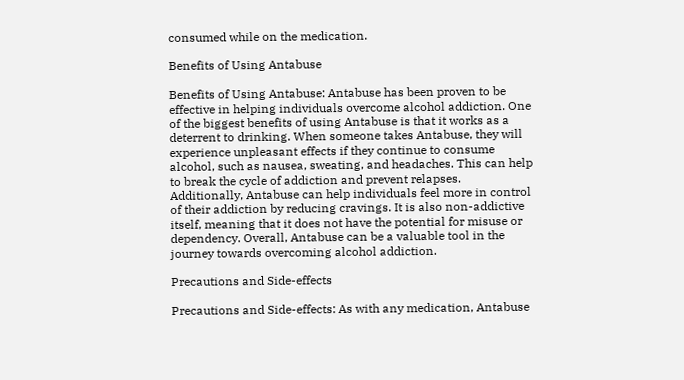consumed while on the medication.

Benefits of Using Antabuse

Benefits of Using Antabuse: Antabuse has been proven to be effective in helping individuals overcome alcohol addiction. One of the biggest benefits of using Antabuse is that it works as a deterrent to drinking. When someone takes Antabuse, they will experience unpleasant effects if they continue to consume alcohol, such as nausea, sweating, and headaches. This can help to break the cycle of addiction and prevent relapses. Additionally, Antabuse can help individuals feel more in control of their addiction by reducing cravings. It is also non-addictive itself, meaning that it does not have the potential for misuse or dependency. Overall, Antabuse can be a valuable tool in the journey towards overcoming alcohol addiction.

Precautions and Side-effects

Precautions and Side-effects: As with any medication, Antabuse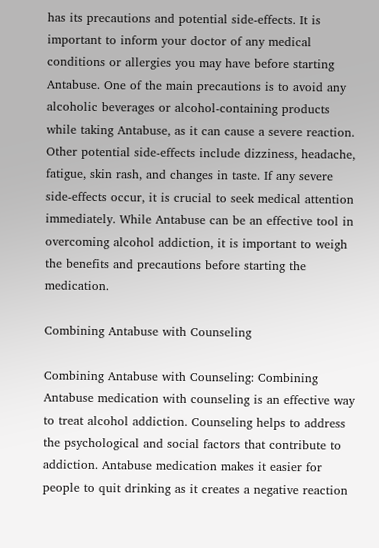has its precautions and potential side-effects. It is important to inform your doctor of any medical conditions or allergies you may have before starting Antabuse. One of the main precautions is to avoid any alcoholic beverages or alcohol-containing products while taking Antabuse, as it can cause a severe reaction. Other potential side-effects include dizziness, headache, fatigue, skin rash, and changes in taste. If any severe side-effects occur, it is crucial to seek medical attention immediately. While Antabuse can be an effective tool in overcoming alcohol addiction, it is important to weigh the benefits and precautions before starting the medication.

Combining Antabuse with Counseling

Combining Antabuse with Counseling: Combining Antabuse medication with counseling is an effective way to treat alcohol addiction. Counseling helps to address the psychological and social factors that contribute to addiction. Antabuse medication makes it easier for people to quit drinking as it creates a negative reaction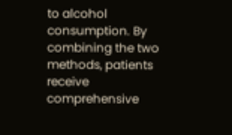to alcohol consumption. By combining the two methods, patients receive comprehensive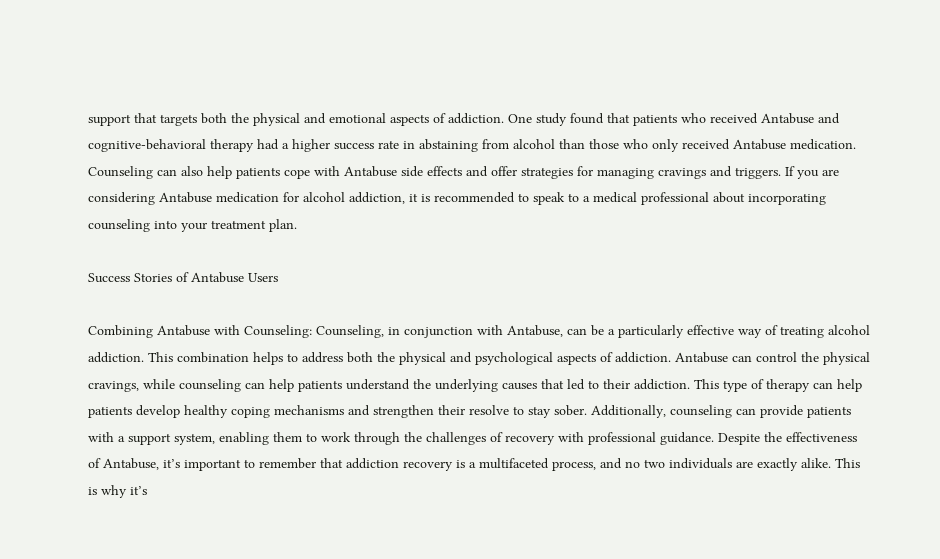support that targets both the physical and emotional aspects of addiction. One study found that patients who received Antabuse and cognitive-behavioral therapy had a higher success rate in abstaining from alcohol than those who only received Antabuse medication. Counseling can also help patients cope with Antabuse side effects and offer strategies for managing cravings and triggers. If you are considering Antabuse medication for alcohol addiction, it is recommended to speak to a medical professional about incorporating counseling into your treatment plan.

Success Stories of Antabuse Users

Combining Antabuse with Counseling: Counseling, in conjunction with Antabuse, can be a particularly effective way of treating alcohol addiction. This combination helps to address both the physical and psychological aspects of addiction. Antabuse can control the physical cravings, while counseling can help patients understand the underlying causes that led to their addiction. This type of therapy can help patients develop healthy coping mechanisms and strengthen their resolve to stay sober. Additionally, counseling can provide patients with a support system, enabling them to work through the challenges of recovery with professional guidance. Despite the effectiveness of Antabuse, it’s important to remember that addiction recovery is a multifaceted process, and no two individuals are exactly alike. This is why it’s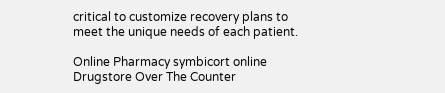critical to customize recovery plans to meet the unique needs of each patient.

Online Pharmacy symbicort online Drugstore Over The Counter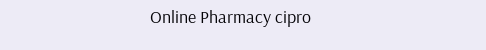Online Pharmacy cipro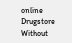online Drugstore Without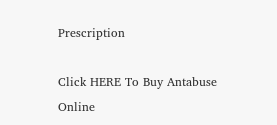Prescription

Click HERE To Buy Antabuse Online